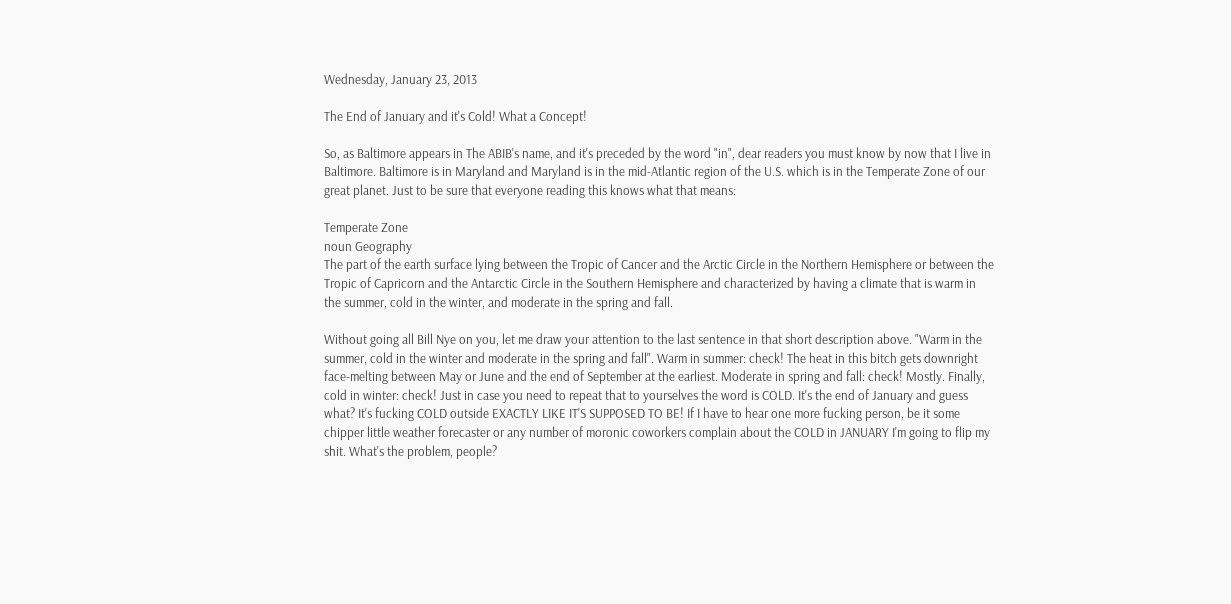Wednesday, January 23, 2013

The End of January and it's Cold! What a Concept!

So, as Baltimore appears in The ABIB's name, and it's preceded by the word "in", dear readers you must know by now that I live in Baltimore. Baltimore is in Maryland and Maryland is in the mid-Atlantic region of the U.S. which is in the Temperate Zone of our great planet. Just to be sure that everyone reading this knows what that means:

Temperate Zone
noun Geography
The part of the earth surface lying between the Tropic of Cancer and the Arctic Circle in the Northern Hemisphere or between the Tropic of Capricorn and the Antarctic Circle in the Southern Hemisphere and characterized by having a climate that is warm in the summer, cold in the winter, and moderate in the spring and fall.

Without going all Bill Nye on you, let me draw your attention to the last sentence in that short description above. "Warm in the summer, cold in the winter and moderate in the spring and fall". Warm in summer: check! The heat in this bitch gets downright face-melting between May or June and the end of September at the earliest. Moderate in spring and fall: check! Mostly. Finally, cold in winter: check! Just in case you need to repeat that to yourselves the word is COLD. It's the end of January and guess what? It's fucking COLD outside EXACTLY LIKE IT'S SUPPOSED TO BE! If I have to hear one more fucking person, be it some chipper little weather forecaster or any number of moronic coworkers complain about the COLD in JANUARY I'm going to flip my shit. What's the problem, people?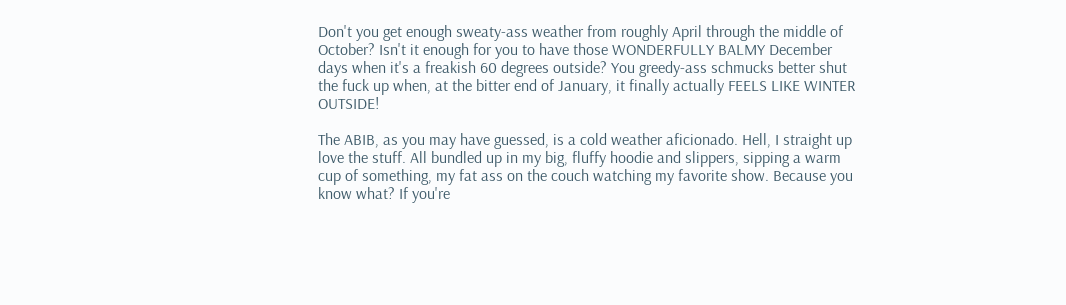Don't you get enough sweaty-ass weather from roughly April through the middle of October? Isn't it enough for you to have those WONDERFULLY BALMY December days when it's a freakish 60 degrees outside? You greedy-ass schmucks better shut the fuck up when, at the bitter end of January, it finally actually FEELS LIKE WINTER OUTSIDE!

The ABIB, as you may have guessed, is a cold weather aficionado. Hell, I straight up love the stuff. All bundled up in my big, fluffy hoodie and slippers, sipping a warm cup of something, my fat ass on the couch watching my favorite show. Because you know what? If you're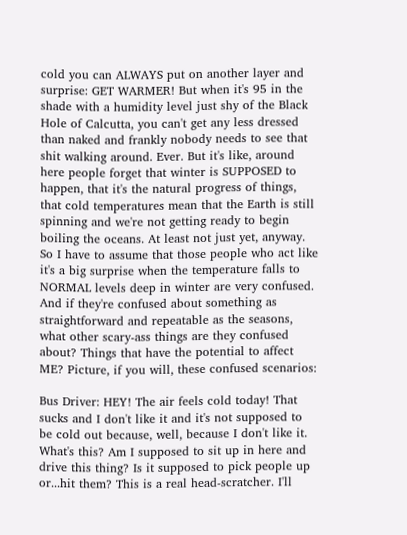cold you can ALWAYS put on another layer and surprise: GET WARMER! But when it's 95 in the shade with a humidity level just shy of the Black Hole of Calcutta, you can't get any less dressed than naked and frankly nobody needs to see that shit walking around. Ever. But it's like, around here people forget that winter is SUPPOSED to happen, that it's the natural progress of things, that cold temperatures mean that the Earth is still spinning and we're not getting ready to begin boiling the oceans. At least not just yet, anyway. So I have to assume that those people who act like it's a big surprise when the temperature falls to NORMAL levels deep in winter are very confused. And if they're confused about something as straightforward and repeatable as the seasons, what other scary-ass things are they confused about? Things that have the potential to affect ME? Picture, if you will, these confused scenarios:

Bus Driver: HEY! The air feels cold today! That sucks and I don't like it and it's not supposed to be cold out because, well, because I don't like it. What's this? Am I supposed to sit up in here and drive this thing? Is it supposed to pick people up or...hit them? This is a real head-scratcher. I'll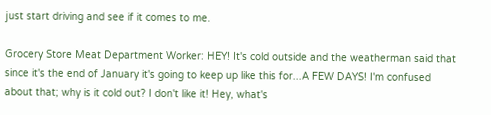just start driving and see if it comes to me.

Grocery Store Meat Department Worker: HEY! It's cold outside and the weatherman said that since it's the end of January it's going to keep up like this for...A FEW DAYS! I'm confused about that; why is it cold out? I don't like it! Hey, what's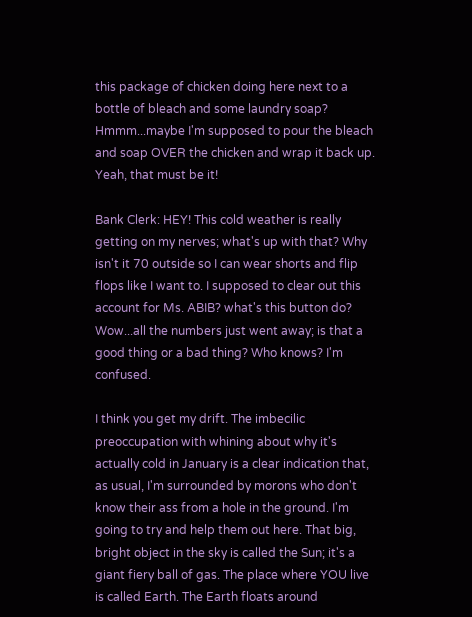this package of chicken doing here next to a bottle of bleach and some laundry soap? Hmmm...maybe I'm supposed to pour the bleach and soap OVER the chicken and wrap it back up. Yeah, that must be it!

Bank Clerk: HEY! This cold weather is really getting on my nerves; what's up with that? Why isn't it 70 outside so I can wear shorts and flip flops like I want to. I supposed to clear out this account for Ms. ABIB? what's this button do? Wow...all the numbers just went away; is that a good thing or a bad thing? Who knows? I'm confused.

I think you get my drift. The imbecilic preoccupation with whining about why it's actually cold in January is a clear indication that, as usual, I'm surrounded by morons who don't know their ass from a hole in the ground. I'm going to try and help them out here. That big, bright object in the sky is called the Sun; it's a giant fiery ball of gas. The place where YOU live is called Earth. The Earth floats around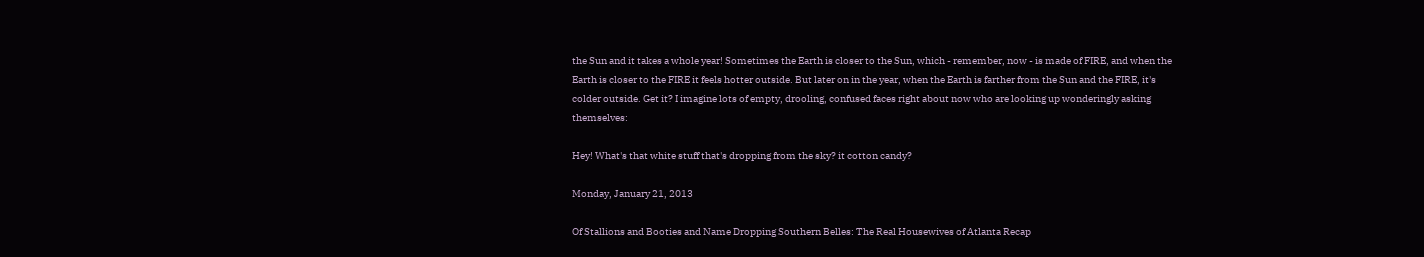the Sun and it takes a whole year! Sometimes the Earth is closer to the Sun, which - remember, now - is made of FIRE, and when the Earth is closer to the FIRE it feels hotter outside. But later on in the year, when the Earth is farther from the Sun and the FIRE, it's colder outside. Get it? I imagine lots of empty, drooling, confused faces right about now who are looking up wonderingly asking themselves:

Hey! What's that white stuff that's dropping from the sky? it cotton candy?

Monday, January 21, 2013

Of Stallions and Booties and Name Dropping Southern Belles: The Real Housewives of Atlanta Recap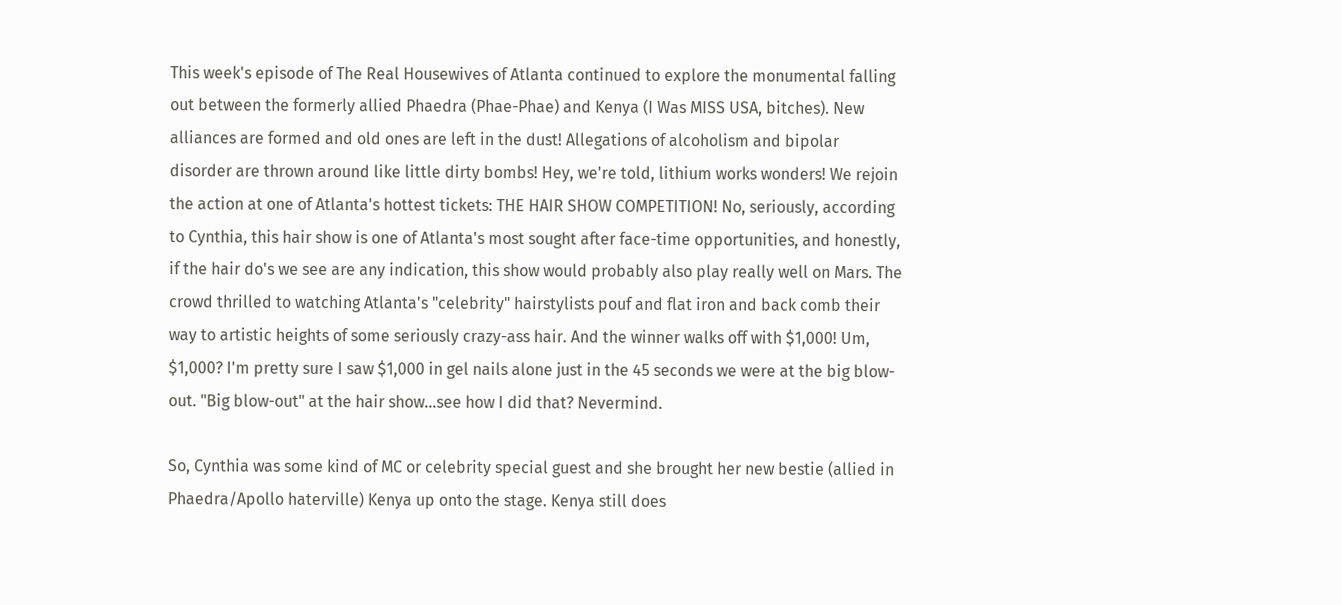This week's episode of The Real Housewives of Atlanta continued to explore the monumental falling out between the formerly allied Phaedra (Phae-Phae) and Kenya (I Was MISS USA, bitches). New alliances are formed and old ones are left in the dust! Allegations of alcoholism and bipolar disorder are thrown around like little dirty bombs! Hey, we're told, lithium works wonders! We rejoin the action at one of Atlanta's hottest tickets: THE HAIR SHOW COMPETITION! No, seriously, according to Cynthia, this hair show is one of Atlanta's most sought after face-time opportunities, and honestly, if the hair do's we see are any indication, this show would probably also play really well on Mars. The crowd thrilled to watching Atlanta's "celebrity" hairstylists pouf and flat iron and back comb their way to artistic heights of some seriously crazy-ass hair. And the winner walks off with $1,000! Um, $1,000? I'm pretty sure I saw $1,000 in gel nails alone just in the 45 seconds we were at the big blow-out. "Big blow-out" at the hair show...see how I did that? Nevermind.

So, Cynthia was some kind of MC or celebrity special guest and she brought her new bestie (allied in Phaedra/Apollo haterville) Kenya up onto the stage. Kenya still does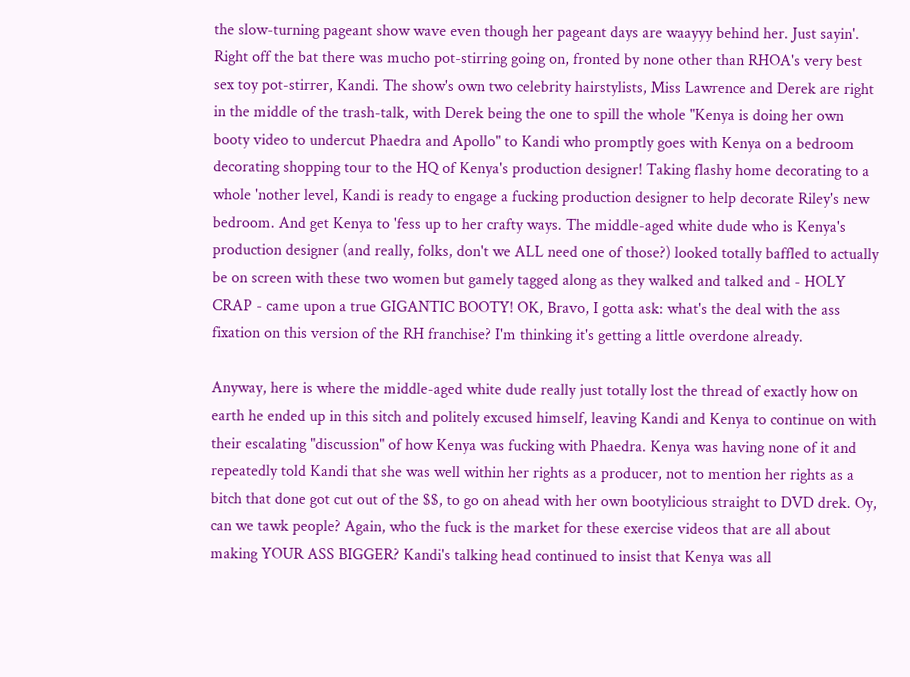the slow-turning pageant show wave even though her pageant days are waayyy behind her. Just sayin'. Right off the bat there was mucho pot-stirring going on, fronted by none other than RHOA's very best sex toy pot-stirrer, Kandi. The show's own two celebrity hairstylists, Miss Lawrence and Derek are right in the middle of the trash-talk, with Derek being the one to spill the whole "Kenya is doing her own booty video to undercut Phaedra and Apollo" to Kandi who promptly goes with Kenya on a bedroom decorating shopping tour to the HQ of Kenya's production designer! Taking flashy home decorating to a whole 'nother level, Kandi is ready to engage a fucking production designer to help decorate Riley's new bedroom. And get Kenya to 'fess up to her crafty ways. The middle-aged white dude who is Kenya's production designer (and really, folks, don't we ALL need one of those?) looked totally baffled to actually be on screen with these two women but gamely tagged along as they walked and talked and - HOLY CRAP - came upon a true GIGANTIC BOOTY! OK, Bravo, I gotta ask: what's the deal with the ass fixation on this version of the RH franchise? I'm thinking it's getting a little overdone already.

Anyway, here is where the middle-aged white dude really just totally lost the thread of exactly how on earth he ended up in this sitch and politely excused himself, leaving Kandi and Kenya to continue on with their escalating "discussion" of how Kenya was fucking with Phaedra. Kenya was having none of it and repeatedly told Kandi that she was well within her rights as a producer, not to mention her rights as a bitch that done got cut out of the $$, to go on ahead with her own bootylicious straight to DVD drek. Oy, can we tawk people? Again, who the fuck is the market for these exercise videos that are all about making YOUR ASS BIGGER? Kandi's talking head continued to insist that Kenya was all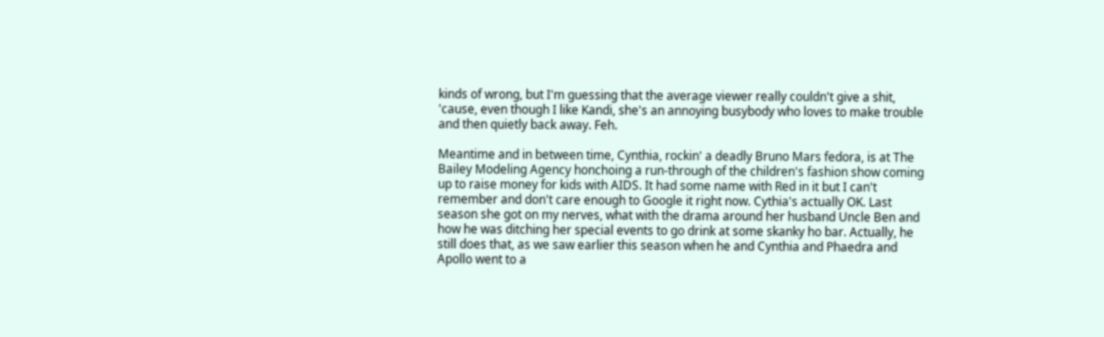kinds of wrong, but I'm guessing that the average viewer really couldn't give a shit, 'cause, even though I like Kandi, she's an annoying busybody who loves to make trouble and then quietly back away. Feh.

Meantime and in between time, Cynthia, rockin' a deadly Bruno Mars fedora, is at The Bailey Modeling Agency honchoing a run-through of the children's fashion show coming up to raise money for kids with AIDS. It had some name with Red in it but I can't remember and don't care enough to Google it right now. Cythia's actually OK. Last season she got on my nerves, what with the drama around her husband Uncle Ben and how he was ditching her special events to go drink at some skanky ho bar. Actually, he still does that, as we saw earlier this season when he and Cynthia and Phaedra and Apollo went to a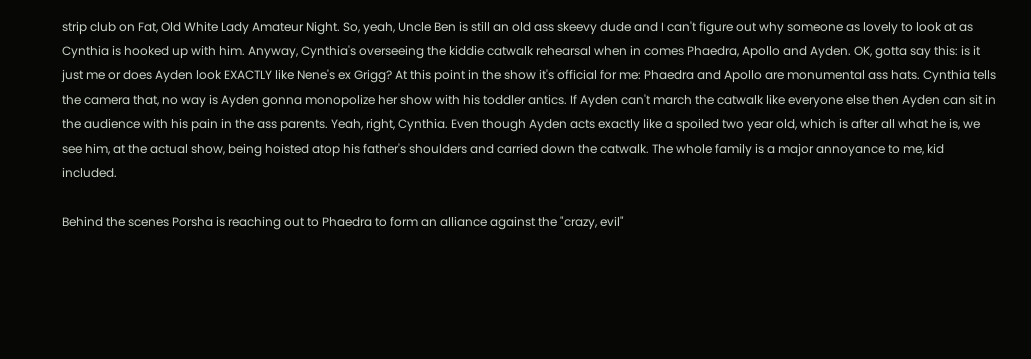strip club on Fat, Old White Lady Amateur Night. So, yeah, Uncle Ben is still an old ass skeevy dude and I can't figure out why someone as lovely to look at as Cynthia is hooked up with him. Anyway, Cynthia's overseeing the kiddie catwalk rehearsal when in comes Phaedra, Apollo and Ayden. OK, gotta say this: is it just me or does Ayden look EXACTLY like Nene's ex Grigg? At this point in the show it's official for me: Phaedra and Apollo are monumental ass hats. Cynthia tells the camera that, no way is Ayden gonna monopolize her show with his toddler antics. If Ayden can't march the catwalk like everyone else then Ayden can sit in the audience with his pain in the ass parents. Yeah, right, Cynthia. Even though Ayden acts exactly like a spoiled two year old, which is after all what he is, we see him, at the actual show, being hoisted atop his father's shoulders and carried down the catwalk. The whole family is a major annoyance to me, kid included.

Behind the scenes Porsha is reaching out to Phaedra to form an alliance against the "crazy, evil"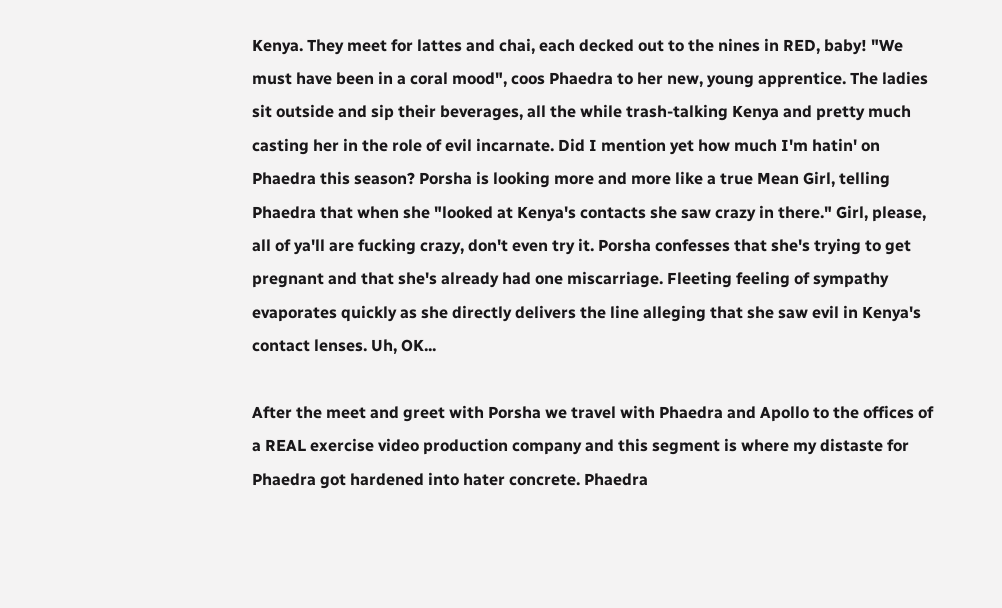Kenya. They meet for lattes and chai, each decked out to the nines in RED, baby! "We must have been in a coral mood", coos Phaedra to her new, young apprentice. The ladies sit outside and sip their beverages, all the while trash-talking Kenya and pretty much casting her in the role of evil incarnate. Did I mention yet how much I'm hatin' on Phaedra this season? Porsha is looking more and more like a true Mean Girl, telling Phaedra that when she "looked at Kenya's contacts she saw crazy in there." Girl, please, all of ya'll are fucking crazy, don't even try it. Porsha confesses that she's trying to get pregnant and that she's already had one miscarriage. Fleeting feeling of sympathy evaporates quickly as she directly delivers the line alleging that she saw evil in Kenya's contact lenses. Uh, OK...

After the meet and greet with Porsha we travel with Phaedra and Apollo to the offices of a REAL exercise video production company and this segment is where my distaste for Phaedra got hardened into hater concrete. Phaedra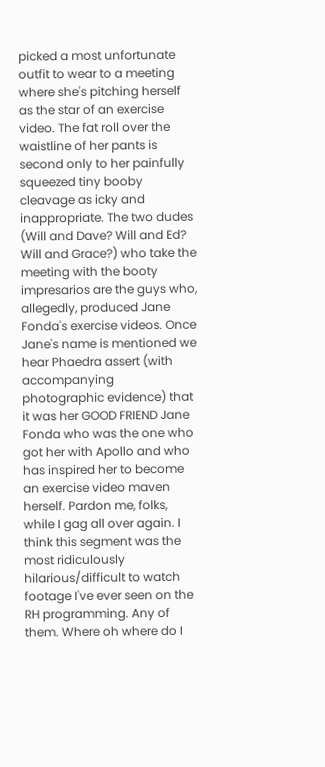picked a most unfortunate outfit to wear to a meeting where she's pitching herself as the star of an exercise video. The fat roll over the waistline of her pants is second only to her painfully squeezed tiny booby cleavage as icky and inappropriate. The two dudes (Will and Dave? Will and Ed? Will and Grace?) who take the meeting with the booty impresarios are the guys who, allegedly, produced Jane Fonda's exercise videos. Once Jane's name is mentioned we hear Phaedra assert (with accompanying photographic evidence) that it was her GOOD FRIEND Jane Fonda who was the one who got her with Apollo and who has inspired her to become an exercise video maven herself. Pardon me, folks, while I gag all over again. I think this segment was the most ridiculously hilarious/difficult to watch footage I've ever seen on the RH programming. Any of them. Where oh where do I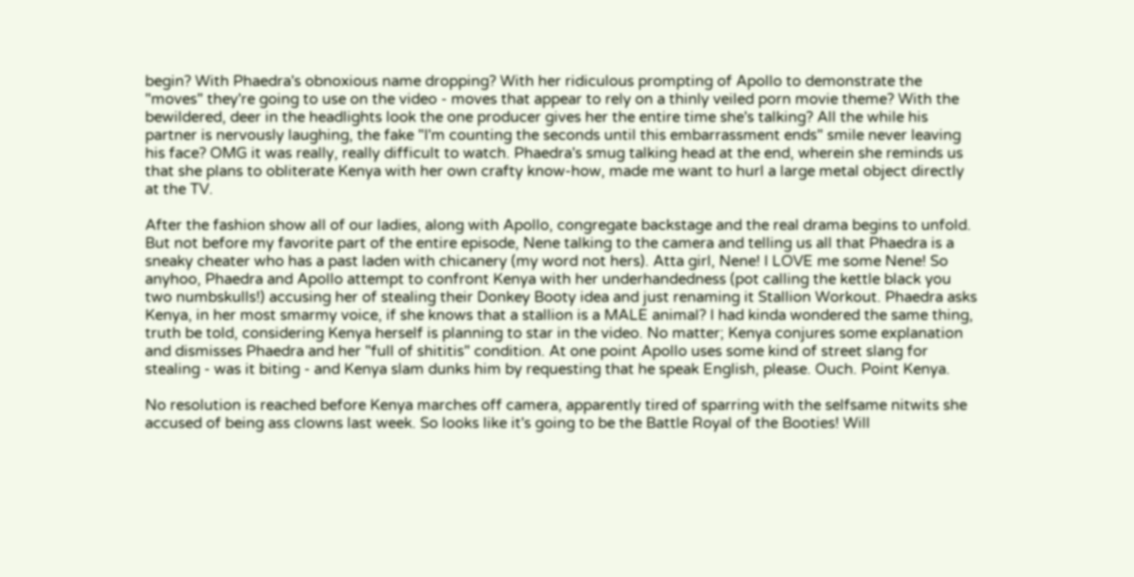begin? With Phaedra's obnoxious name dropping? With her ridiculous prompting of Apollo to demonstrate the "moves" they're going to use on the video - moves that appear to rely on a thinly veiled porn movie theme? With the bewildered, deer in the headlights look the one producer gives her the entire time she's talking? All the while his partner is nervously laughing, the fake "I'm counting the seconds until this embarrassment ends" smile never leaving his face? OMG it was really, really difficult to watch. Phaedra's smug talking head at the end, wherein she reminds us that she plans to obliterate Kenya with her own crafty know-how, made me want to hurl a large metal object directly at the TV.

After the fashion show all of our ladies, along with Apollo, congregate backstage and the real drama begins to unfold. But not before my favorite part of the entire episode, Nene talking to the camera and telling us all that Phaedra is a sneaky cheater who has a past laden with chicanery (my word not hers). Atta girl, Nene! I LOVE me some Nene! So anyhoo, Phaedra and Apollo attempt to confront Kenya with her underhandedness (pot calling the kettle black you two numbskulls!) accusing her of stealing their Donkey Booty idea and just renaming it Stallion Workout. Phaedra asks Kenya, in her most smarmy voice, if she knows that a stallion is a MALE animal? I had kinda wondered the same thing, truth be told, considering Kenya herself is planning to star in the video. No matter; Kenya conjures some explanation and dismisses Phaedra and her "full of shititis" condition. At one point Apollo uses some kind of street slang for stealing - was it biting - and Kenya slam dunks him by requesting that he speak English, please. Ouch. Point Kenya.

No resolution is reached before Kenya marches off camera, apparently tired of sparring with the selfsame nitwits she accused of being ass clowns last week. So looks like it's going to be the Battle Royal of the Booties! Will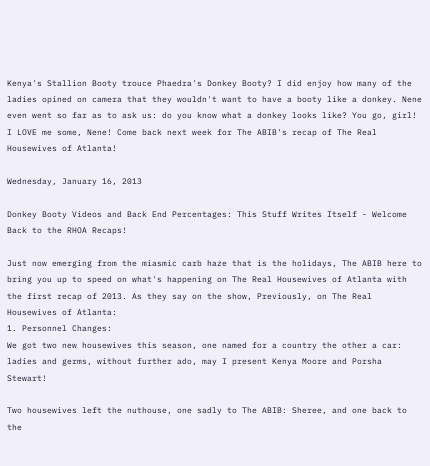Kenya's Stallion Booty trouce Phaedra's Donkey Booty? I did enjoy how many of the ladies opined on camera that they wouldn't want to have a booty like a donkey. Nene even went so far as to ask us: do you know what a donkey looks like? You go, girl! I LOVE me some, Nene! Come back next week for The ABIB's recap of The Real Housewives of Atlanta!

Wednesday, January 16, 2013

Donkey Booty Videos and Back End Percentages: This Stuff Writes Itself - Welcome Back to the RHOA Recaps!

Just now emerging from the miasmic carb haze that is the holidays, The ABIB here to bring you up to speed on what's happening on The Real Housewives of Atlanta with the first recap of 2013. As they say on the show, Previously, on The Real Housewives of Atlanta:
1. Personnel Changes:
We got two new housewives this season, one named for a country the other a car: ladies and germs, without further ado, may I present Kenya Moore and Porsha Stewart!

Two housewives left the nuthouse, one sadly to The ABIB: Sheree, and one back to the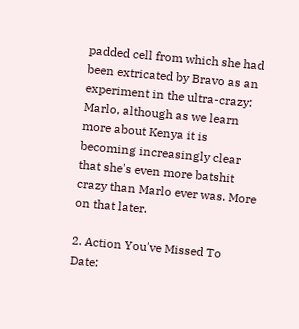padded cell from which she had been extricated by Bravo as an experiment in the ultra-crazy: Marlo, although as we learn more about Kenya it is becoming increasingly clear that she's even more batshit crazy than Marlo ever was. More on that later.

2. Action You've Missed To Date: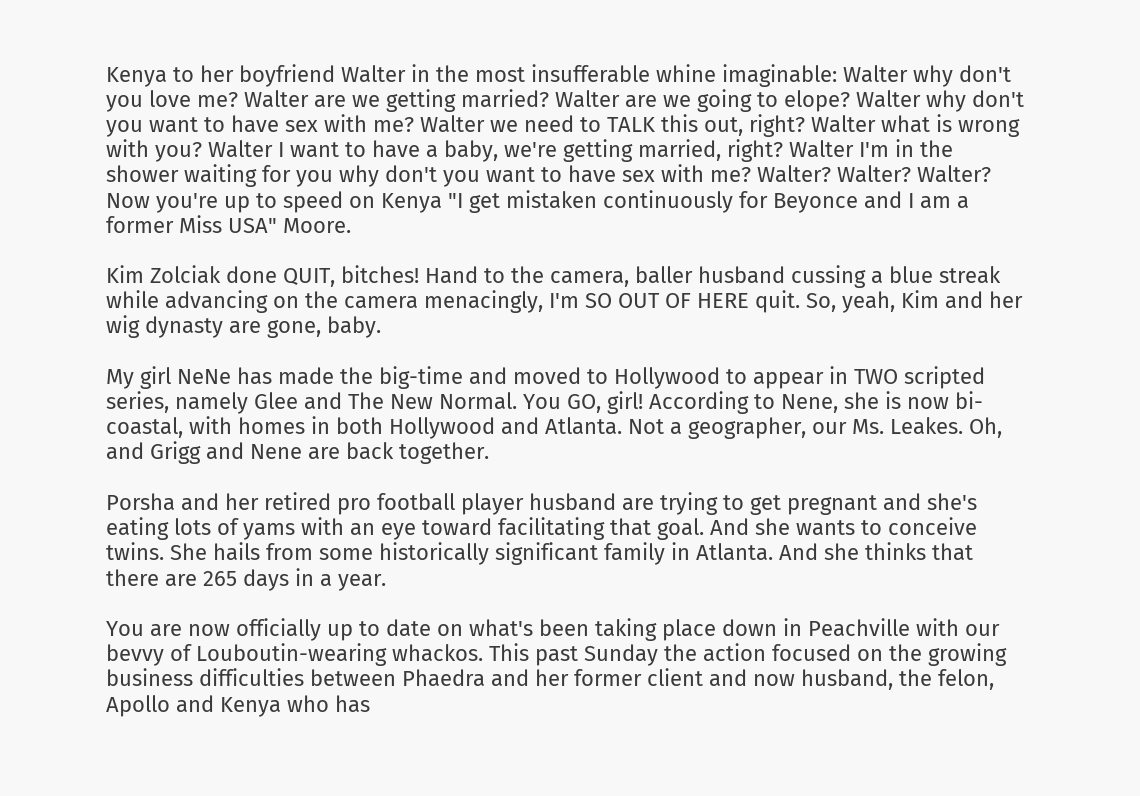Kenya to her boyfriend Walter in the most insufferable whine imaginable: Walter why don't you love me? Walter are we getting married? Walter are we going to elope? Walter why don't you want to have sex with me? Walter we need to TALK this out, right? Walter what is wrong with you? Walter I want to have a baby, we're getting married, right? Walter I'm in the shower waiting for you why don't you want to have sex with me? Walter? Walter? Walter? Now you're up to speed on Kenya "I get mistaken continuously for Beyonce and I am a former Miss USA" Moore.

Kim Zolciak done QUIT, bitches! Hand to the camera, baller husband cussing a blue streak while advancing on the camera menacingly, I'm SO OUT OF HERE quit. So, yeah, Kim and her wig dynasty are gone, baby.

My girl NeNe has made the big-time and moved to Hollywood to appear in TWO scripted series, namely Glee and The New Normal. You GO, girl! According to Nene, she is now bi-coastal, with homes in both Hollywood and Atlanta. Not a geographer, our Ms. Leakes. Oh, and Grigg and Nene are back together.

Porsha and her retired pro football player husband are trying to get pregnant and she's eating lots of yams with an eye toward facilitating that goal. And she wants to conceive twins. She hails from some historically significant family in Atlanta. And she thinks that there are 265 days in a year.

You are now officially up to date on what's been taking place down in Peachville with our bevvy of Louboutin-wearing whackos. This past Sunday the action focused on the growing business difficulties between Phaedra and her former client and now husband, the felon, Apollo and Kenya who has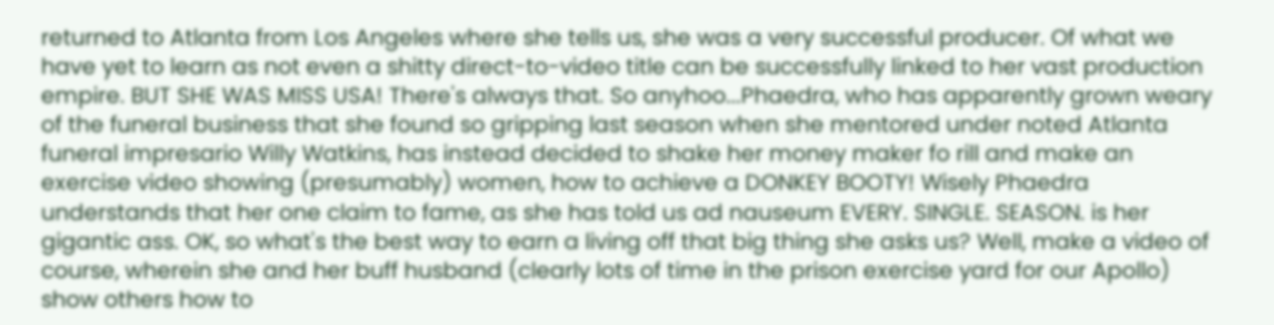returned to Atlanta from Los Angeles where she tells us, she was a very successful producer. Of what we have yet to learn as not even a shitty direct-to-video title can be successfully linked to her vast production empire. BUT SHE WAS MISS USA! There's always that. So anyhoo...Phaedra, who has apparently grown weary of the funeral business that she found so gripping last season when she mentored under noted Atlanta funeral impresario Willy Watkins, has instead decided to shake her money maker fo rill and make an exercise video showing (presumably) women, how to achieve a DONKEY BOOTY! Wisely Phaedra understands that her one claim to fame, as she has told us ad nauseum EVERY. SINGLE. SEASON. is her gigantic ass. OK, so what's the best way to earn a living off that big thing she asks us? Well, make a video of course, wherein she and her buff husband (clearly lots of time in the prison exercise yard for our Apollo) show others how to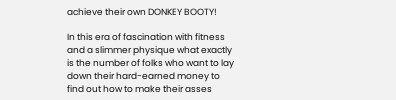achieve their own DONKEY BOOTY!

In this era of fascination with fitness and a slimmer physique what exactly is the number of folks who want to lay down their hard-earned money to find out how to make their asses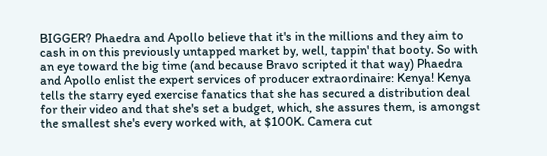BIGGER? Phaedra and Apollo believe that it's in the millions and they aim to cash in on this previously untapped market by, well, tappin' that booty. So with an eye toward the big time (and because Bravo scripted it that way) Phaedra and Apollo enlist the expert services of producer extraordinaire: Kenya! Kenya tells the starry eyed exercise fanatics that she has secured a distribution deal for their video and that she's set a budget, which, she assures them, is amongst the smallest she's every worked with, at $100K. Camera cut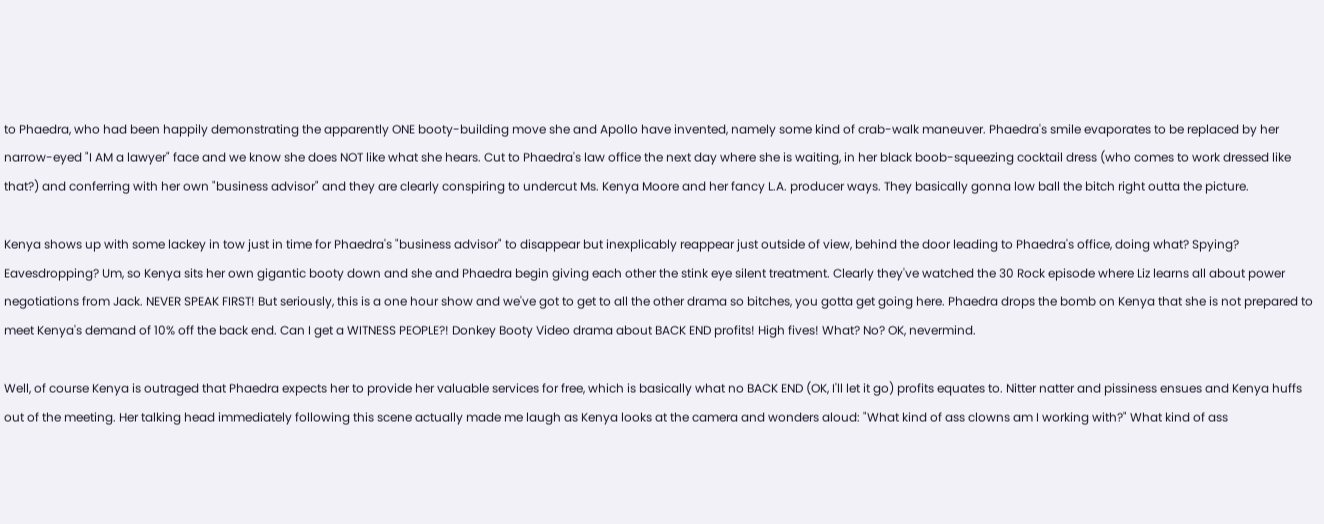to Phaedra, who had been happily demonstrating the apparently ONE booty-building move she and Apollo have invented, namely some kind of crab-walk maneuver. Phaedra's smile evaporates to be replaced by her narrow-eyed "I AM a lawyer" face and we know she does NOT like what she hears. Cut to Phaedra's law office the next day where she is waiting, in her black boob-squeezing cocktail dress (who comes to work dressed like that?) and conferring with her own "business advisor" and they are clearly conspiring to undercut Ms. Kenya Moore and her fancy L.A. producer ways. They basically gonna low ball the bitch right outta the picture.

Kenya shows up with some lackey in tow just in time for Phaedra's "business advisor" to disappear but inexplicably reappear just outside of view, behind the door leading to Phaedra's office, doing what? Spying? Eavesdropping? Um, so Kenya sits her own gigantic booty down and she and Phaedra begin giving each other the stink eye silent treatment. Clearly they've watched the 30 Rock episode where Liz learns all about power negotiations from Jack. NEVER SPEAK FIRST! But seriously, this is a one hour show and we've got to get to all the other drama so bitches, you gotta get going here. Phaedra drops the bomb on Kenya that she is not prepared to meet Kenya's demand of 10% off the back end. Can I get a WITNESS PEOPLE?! Donkey Booty Video drama about BACK END profits! High fives! What? No? OK, nevermind.

Well, of course Kenya is outraged that Phaedra expects her to provide her valuable services for free, which is basically what no BACK END (OK, I'll let it go) profits equates to. Nitter natter and pissiness ensues and Kenya huffs out of the meeting. Her talking head immediately following this scene actually made me laugh as Kenya looks at the camera and wonders aloud: "What kind of ass clowns am I working with?" What kind of ass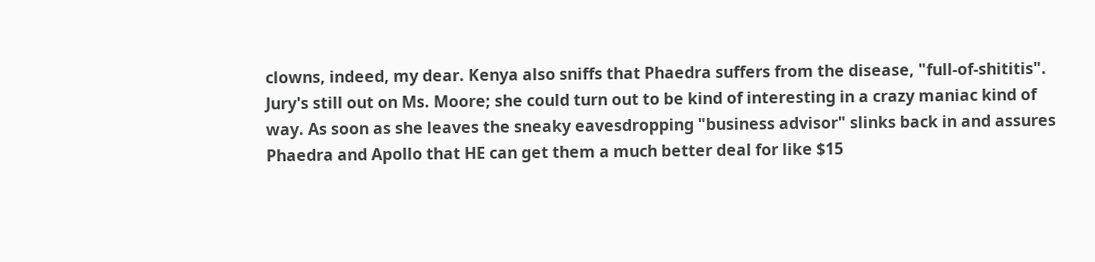clowns, indeed, my dear. Kenya also sniffs that Phaedra suffers from the disease, "full-of-shititis". Jury's still out on Ms. Moore; she could turn out to be kind of interesting in a crazy maniac kind of way. As soon as she leaves the sneaky eavesdropping "business advisor" slinks back in and assures Phaedra and Apollo that HE can get them a much better deal for like $15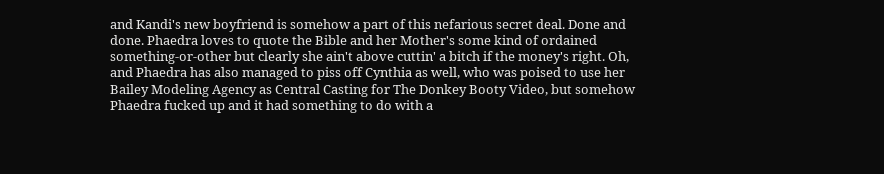and Kandi's new boyfriend is somehow a part of this nefarious secret deal. Done and done. Phaedra loves to quote the Bible and her Mother's some kind of ordained something-or-other but clearly she ain't above cuttin' a bitch if the money's right. Oh, and Phaedra has also managed to piss off Cynthia as well, who was poised to use her Bailey Modeling Agency as Central Casting for The Donkey Booty Video, but somehow Phaedra fucked up and it had something to do with a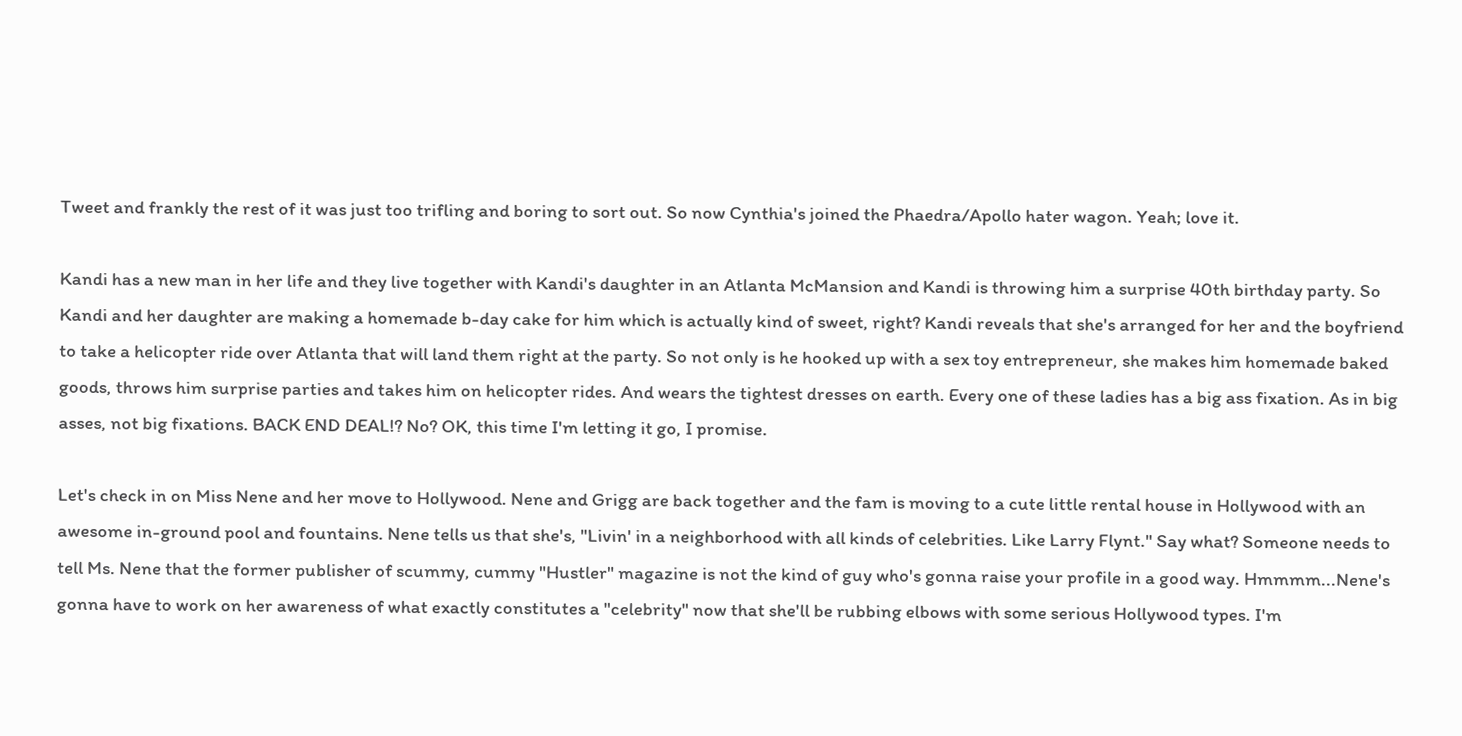Tweet and frankly the rest of it was just too trifling and boring to sort out. So now Cynthia's joined the Phaedra/Apollo hater wagon. Yeah; love it.

Kandi has a new man in her life and they live together with Kandi's daughter in an Atlanta McMansion and Kandi is throwing him a surprise 40th birthday party. So Kandi and her daughter are making a homemade b-day cake for him which is actually kind of sweet, right? Kandi reveals that she's arranged for her and the boyfriend to take a helicopter ride over Atlanta that will land them right at the party. So not only is he hooked up with a sex toy entrepreneur, she makes him homemade baked goods, throws him surprise parties and takes him on helicopter rides. And wears the tightest dresses on earth. Every one of these ladies has a big ass fixation. As in big asses, not big fixations. BACK END DEAL!? No? OK, this time I'm letting it go, I promise.

Let's check in on Miss Nene and her move to Hollywood. Nene and Grigg are back together and the fam is moving to a cute little rental house in Hollywood with an awesome in-ground pool and fountains. Nene tells us that she's, "Livin' in a neighborhood with all kinds of celebrities. Like Larry Flynt." Say what? Someone needs to tell Ms. Nene that the former publisher of scummy, cummy "Hustler" magazine is not the kind of guy who's gonna raise your profile in a good way. Hmmmm...Nene's gonna have to work on her awareness of what exactly constitutes a "celebrity" now that she'll be rubbing elbows with some serious Hollywood types. I'm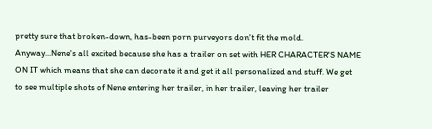pretty sure that broken-down, has-been porn purveyors don't fit the mold. Anyway...Nene's all excited because she has a trailer on set with HER CHARACTER'S NAME ON IT which means that she can decorate it and get it all personalized and stuff. We get to see multiple shots of Nene entering her trailer, in her trailer, leaving her trailer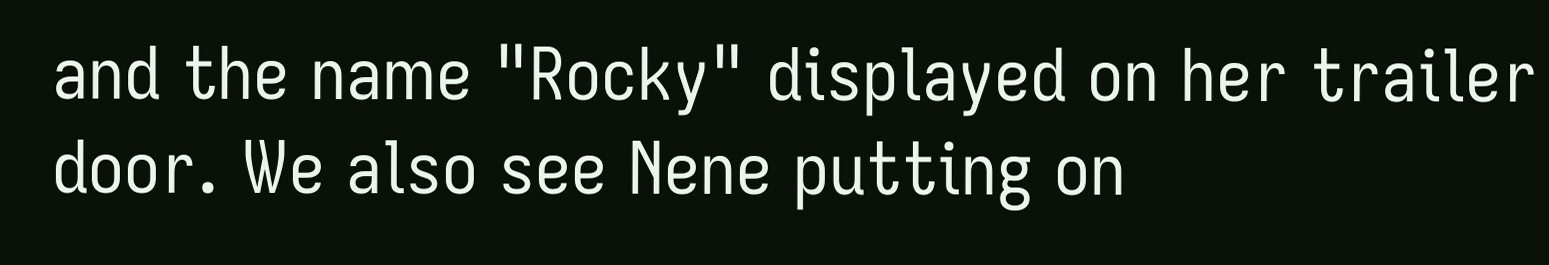and the name "Rocky" displayed on her trailer door. We also see Nene putting on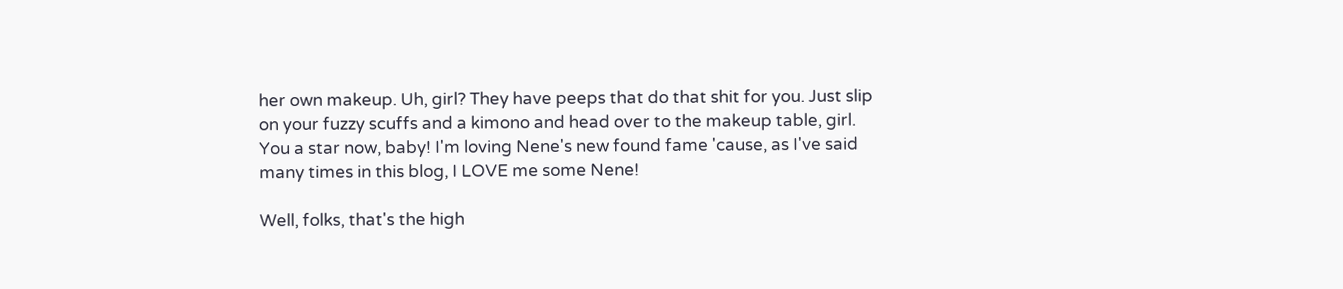her own makeup. Uh, girl? They have peeps that do that shit for you. Just slip on your fuzzy scuffs and a kimono and head over to the makeup table, girl. You a star now, baby! I'm loving Nene's new found fame 'cause, as I've said many times in this blog, I LOVE me some Nene!

Well, folks, that's the high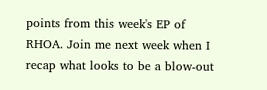points from this week's EP of RHOA. Join me next week when I recap what looks to be a blow-out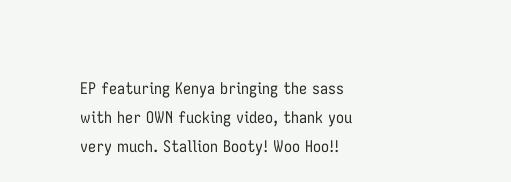EP featuring Kenya bringing the sass with her OWN fucking video, thank you very much. Stallion Booty! Woo Hoo!!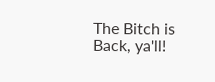The Bitch is Back, ya'll!